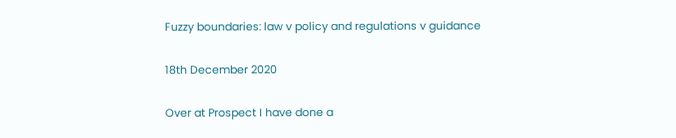Fuzzy boundaries: law v policy and regulations v guidance

18th December 2020

Over at Prospect I have done a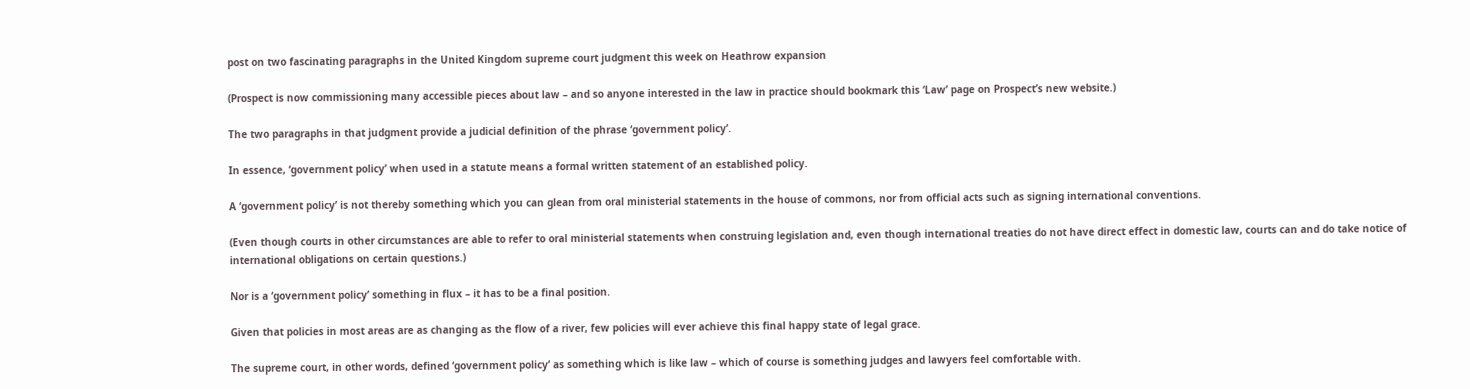post on two fascinating paragraphs in the United Kingdom supreme court judgment this week on Heathrow expansion

(Prospect is now commissioning many accessible pieces about law – and so anyone interested in the law in practice should bookmark this ‘Law’ page on Prospect’s new website.)

The two paragraphs in that judgment provide a judicial definition of the phrase ‘government policy’.

In essence, ‘government policy’ when used in a statute means a formal written statement of an established policy.

A ‘government policy’ is not thereby something which you can glean from oral ministerial statements in the house of commons, nor from official acts such as signing international conventions.

(Even though courts in other circumstances are able to refer to oral ministerial statements when construing legislation and, even though international treaties do not have direct effect in domestic law, courts can and do take notice of international obligations on certain questions.)

Nor is a ‘government policy’ something in flux – it has to be a final position.

Given that policies in most areas are as changing as the flow of a river, few policies will ever achieve this final happy state of legal grace.

The supreme court, in other words, defined ‘government policy’ as something which is like law – which of course is something judges and lawyers feel comfortable with.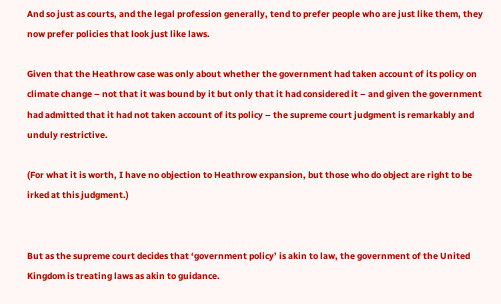And so just as courts, and the legal profession generally, tend to prefer people who are just like them, they now prefer policies that look just like laws.

Given that the Heathrow case was only about whether the government had taken account of its policy on climate change – not that it was bound by it but only that it had considered it – and given the government had admitted that it had not taken account of its policy – the supreme court judgment is remarkably and unduly restrictive.

(For what it is worth, I have no objection to Heathrow expansion, but those who do object are right to be irked at this judgment.)


But as the supreme court decides that ‘government policy’ is akin to law, the government of the United Kingdom is treating laws as akin to guidance.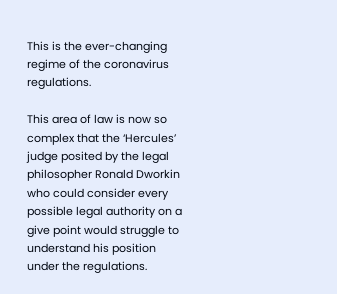This is the ever-changing regime of the coronavirus regulations.

This area of law is now so complex that the ‘Hercules’ judge posited by the legal philosopher Ronald Dworkin who could consider every possible legal authority on a give point would struggle to understand his position under the regulations.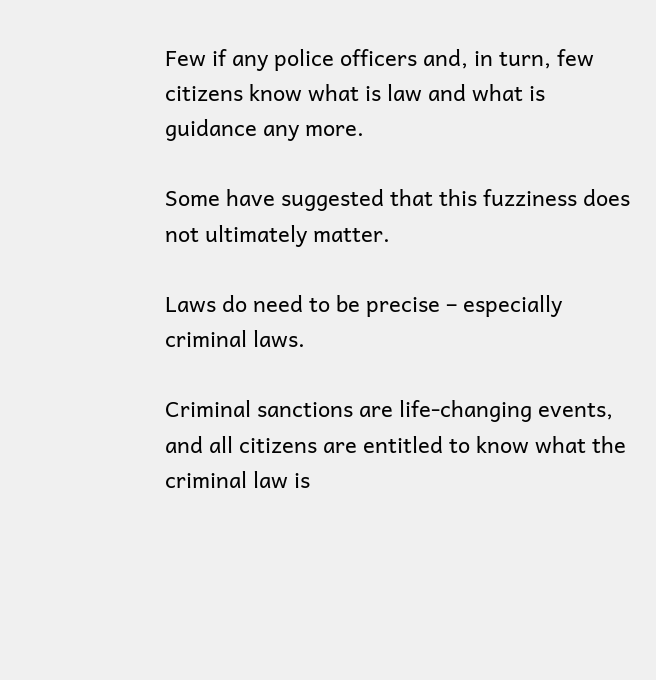Few if any police officers and, in turn, few citizens know what is law and what is guidance any more.

Some have suggested that this fuzziness does not ultimately matter.

Laws do need to be precise – especially criminal laws.

Criminal sanctions are life-changing events, and all citizens are entitled to know what the criminal law is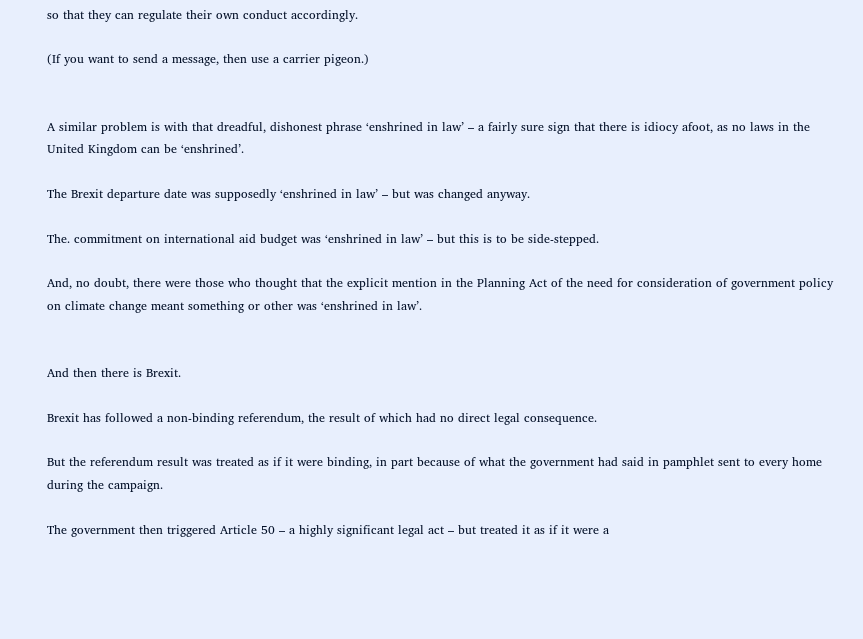so that they can regulate their own conduct accordingly.

(If you want to send a message, then use a carrier pigeon.)


A similar problem is with that dreadful, dishonest phrase ‘enshrined in law’ – a fairly sure sign that there is idiocy afoot, as no laws in the United Kingdom can be ‘enshrined’.

The Brexit departure date was supposedly ‘enshrined in law’ – but was changed anyway.

The. commitment on international aid budget was ‘enshrined in law’ – but this is to be side-stepped.

And, no doubt, there were those who thought that the explicit mention in the Planning Act of the need for consideration of government policy on climate change meant something or other was ‘enshrined in law’.


And then there is Brexit.

Brexit has followed a non-binding referendum, the result of which had no direct legal consequence.

But the referendum result was treated as if it were binding, in part because of what the government had said in pamphlet sent to every home during the campaign.

The government then triggered Article 50 – a highly significant legal act – but treated it as if it were a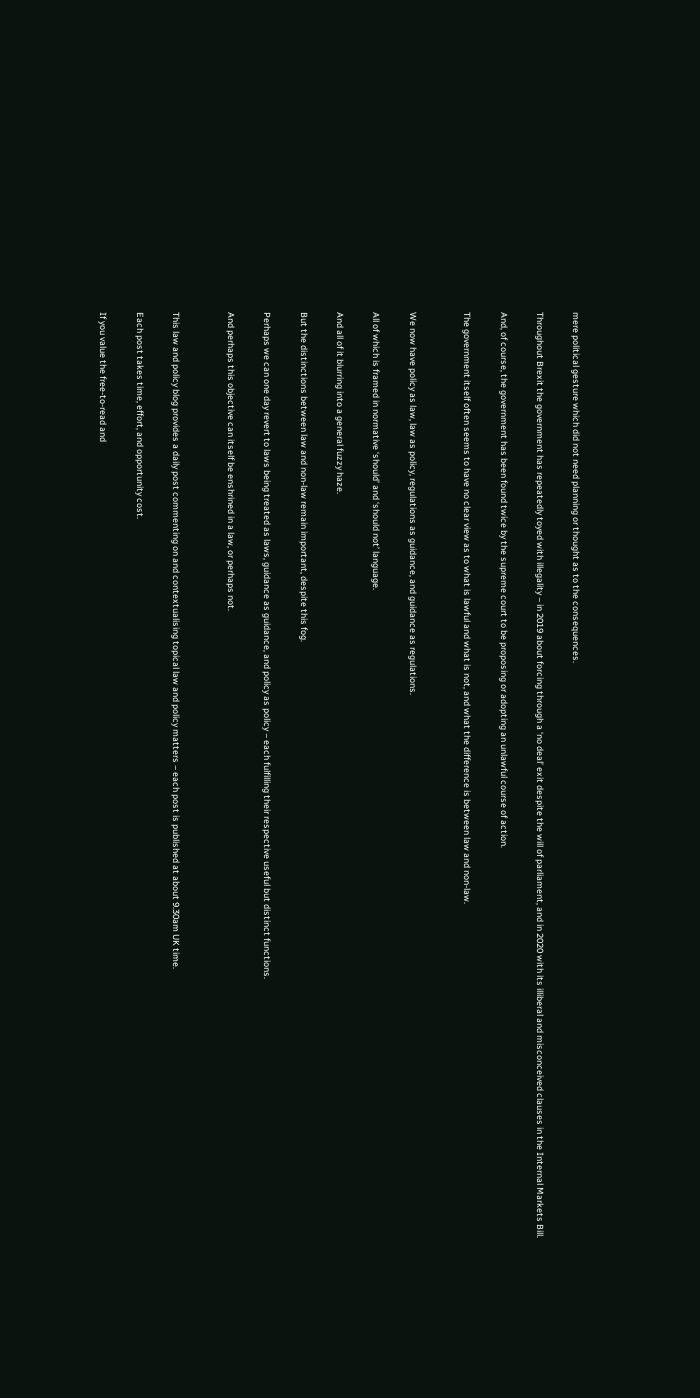mere political gesture which did not need planning or thought as to the consequences.

Throughout Brexit the government has repeatedly toyed with illegality – in 2019 about forcing through a ‘no deal’ exit despite the will of parliament, and in 2020 with its illiberal and misconceived clauses in the Internal Markets Bill.

And, of course, the government has been found twice by the supreme court to be proposing or adopting an unlawful course of action.

The government itself often seems to have no clear view as to what is lawful and what is not, and what the difference is between law and non-law.


We now have policy as law, law as policy, regulations as guidance, and guidance as regulations.

All of which is framed in normative ‘should’ and ‘should not’ language.

And all of it blurring into a general fuzzy haze.

But the distinctions between law and non-law remain important, despite this fog.

Perhaps we can one day revert to laws being treated as laws, guidance as guidance, and policy as policy – each fulfilling their respective useful but distinct functions.

And perhaps this objective can itself be enshrined in a law, or perhaps not.


This law and policy blog provides a daily post commenting on and contextualising topical law and policy matters – each post is published at about 9.30am UK time.

Each post takes time, effort, and opportunity cost.

If you value the free-to-read and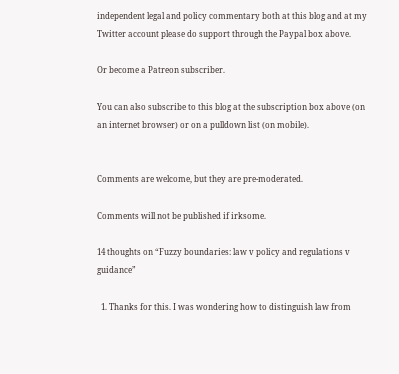independent legal and policy commentary both at this blog and at my Twitter account please do support through the Paypal box above.

Or become a Patreon subscriber.

You can also subscribe to this blog at the subscription box above (on an internet browser) or on a pulldown list (on mobile).


Comments are welcome, but they are pre-moderated.

Comments will not be published if irksome.

14 thoughts on “Fuzzy boundaries: law v policy and regulations v guidance”

  1. Thanks for this. I was wondering how to distinguish law from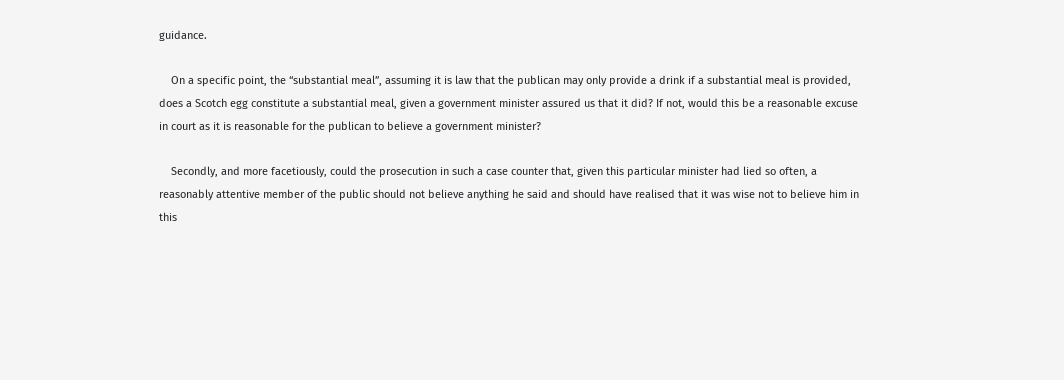guidance.

    On a specific point, the “substantial meal”, assuming it is law that the publican may only provide a drink if a substantial meal is provided, does a Scotch egg constitute a substantial meal, given a government minister assured us that it did? If not, would this be a reasonable excuse in court as it is reasonable for the publican to believe a government minister?

    Secondly, and more facetiously, could the prosecution in such a case counter that, given this particular minister had lied so often, a reasonably attentive member of the public should not believe anything he said and should have realised that it was wise not to believe him in this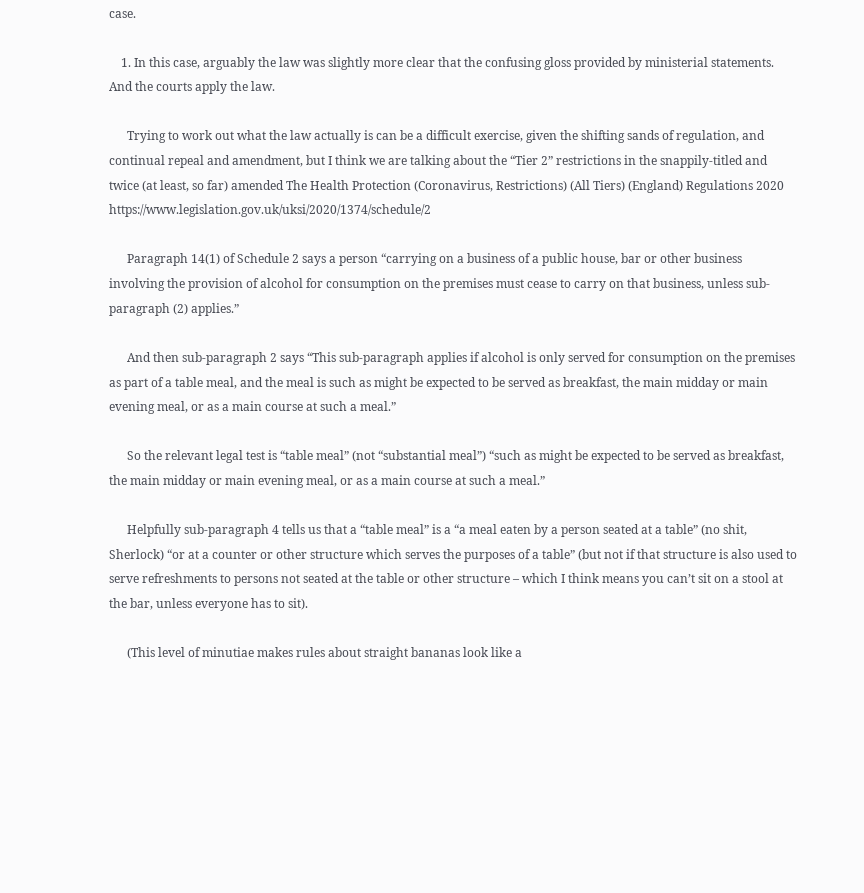case.

    1. In this case, arguably the law was slightly more clear that the confusing gloss provided by ministerial statements. And the courts apply the law.

      Trying to work out what the law actually is can be a difficult exercise, given the shifting sands of regulation, and continual repeal and amendment, but I think we are talking about the “Tier 2” restrictions in the snappily-titled and twice (at least, so far) amended The Health Protection (Coronavirus, Restrictions) (All Tiers) (England) Regulations 2020 https://www.legislation.gov.uk/uksi/2020/1374/schedule/2

      Paragraph 14(1) of Schedule 2 says a person “carrying on a business of a public house, bar or other business involving the provision of alcohol for consumption on the premises must cease to carry on that business, unless sub-paragraph (2) applies.”

      And then sub-paragraph 2 says “This sub-paragraph applies if alcohol is only served for consumption on the premises as part of a table meal, and the meal is such as might be expected to be served as breakfast, the main midday or main evening meal, or as a main course at such a meal.”

      So the relevant legal test is “table meal” (not “substantial meal”) “such as might be expected to be served as breakfast, the main midday or main evening meal, or as a main course at such a meal.”

      Helpfully sub-paragraph 4 tells us that a “table meal” is a “a meal eaten by a person seated at a table” (no shit, Sherlock) “or at a counter or other structure which serves the purposes of a table” (but not if that structure is also used to serve refreshments to persons not seated at the table or other structure – which I think means you can’t sit on a stool at the bar, unless everyone has to sit).

      (This level of minutiae makes rules about straight bananas look like a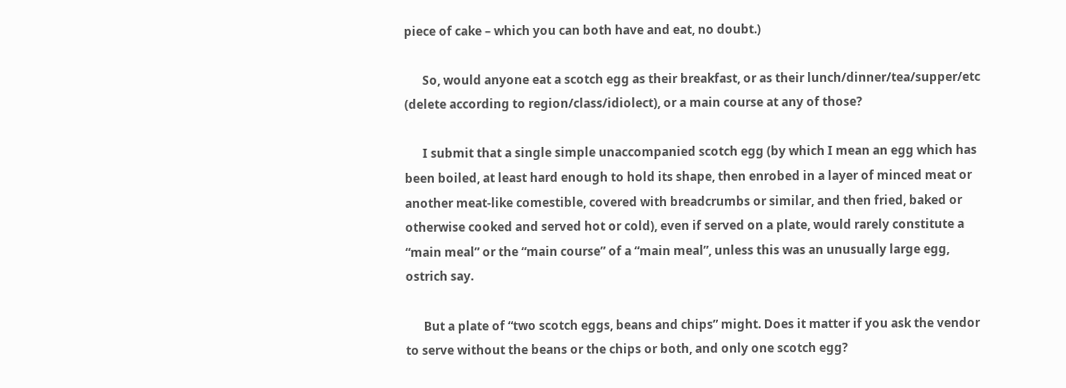piece of cake – which you can both have and eat, no doubt.)

      So, would anyone eat a scotch egg as their breakfast, or as their lunch/dinner/tea/supper/etc (delete according to region/class/idiolect), or a main course at any of those?

      I submit that a single simple unaccompanied scotch egg (by which I mean an egg which has been boiled, at least hard enough to hold its shape, then enrobed in a layer of minced meat or another meat-like comestible, covered with breadcrumbs or similar, and then fried, baked or otherwise cooked and served hot or cold), even if served on a plate, would rarely constitute a “main meal” or the “main course” of a “main meal”, unless this was an unusually large egg, ostrich say.

      But a plate of “two scotch eggs, beans and chips” might. Does it matter if you ask the vendor to serve without the beans or the chips or both, and only one scotch egg?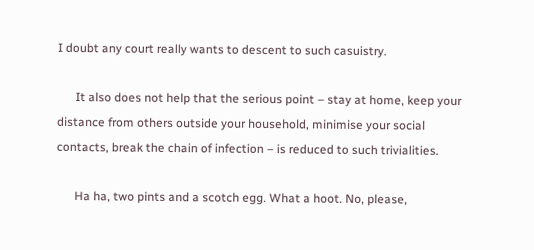I doubt any court really wants to descent to such casuistry.

      It also does not help that the serious point – stay at home, keep your distance from others outside your household, minimise your social contacts, break the chain of infection – is reduced to such trivialities.

      Ha ha, two pints and a scotch egg. What a hoot. No, please,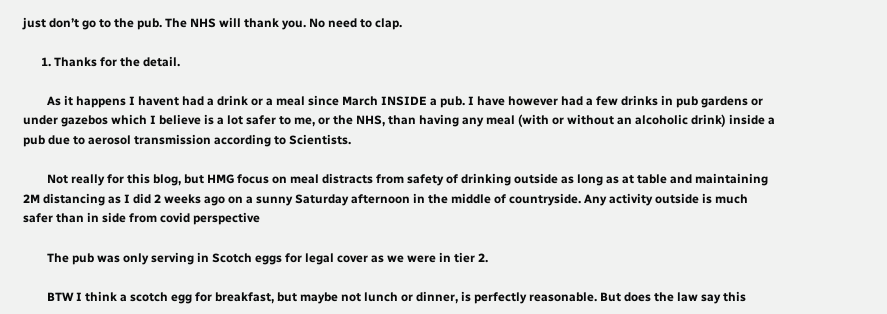just don’t go to the pub. The NHS will thank you. No need to clap.

      1. Thanks for the detail.

        As it happens I havent had a drink or a meal since March INSIDE a pub. I have however had a few drinks in pub gardens or under gazebos which I believe is a lot safer to me, or the NHS, than having any meal (with or without an alcoholic drink) inside a pub due to aerosol transmission according to Scientists.

        Not really for this blog, but HMG focus on meal distracts from safety of drinking outside as long as at table and maintaining 2M distancing as I did 2 weeks ago on a sunny Saturday afternoon in the middle of countryside. Any activity outside is much safer than in side from covid perspective

        The pub was only serving in Scotch eggs for legal cover as we were in tier 2.

        BTW I think a scotch egg for breakfast, but maybe not lunch or dinner, is perfectly reasonable. But does the law say this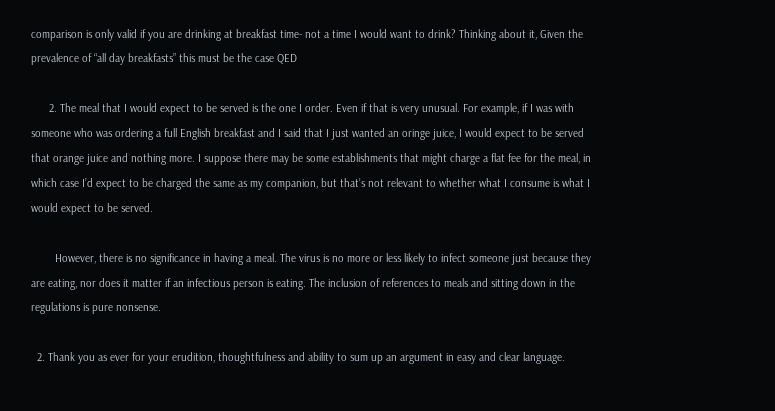comparison is only valid if you are drinking at breakfast time- not a time I would want to drink? Thinking about it, Given the prevalence of “all day breakfasts” this must be the case QED

      2. The meal that I would expect to be served is the one I order. Even if that is very unusual. For example, if I was with someone who was ordering a full English breakfast and I said that I just wanted an oringe juice, I would expect to be served that orange juice and nothing more. I suppose there may be some establishments that might charge a flat fee for the meal, in which case I’d expect to be charged the same as my companion, but that’s not relevant to whether what I consume is what I would expect to be served.

        However, there is no significance in having a meal. The virus is no more or less likely to infect someone just because they are eating, nor does it matter if an infectious person is eating. The inclusion of references to meals and sitting down in the regulations is pure nonsense.

  2. Thank you as ever for your erudition, thoughtfulness and ability to sum up an argument in easy and clear language.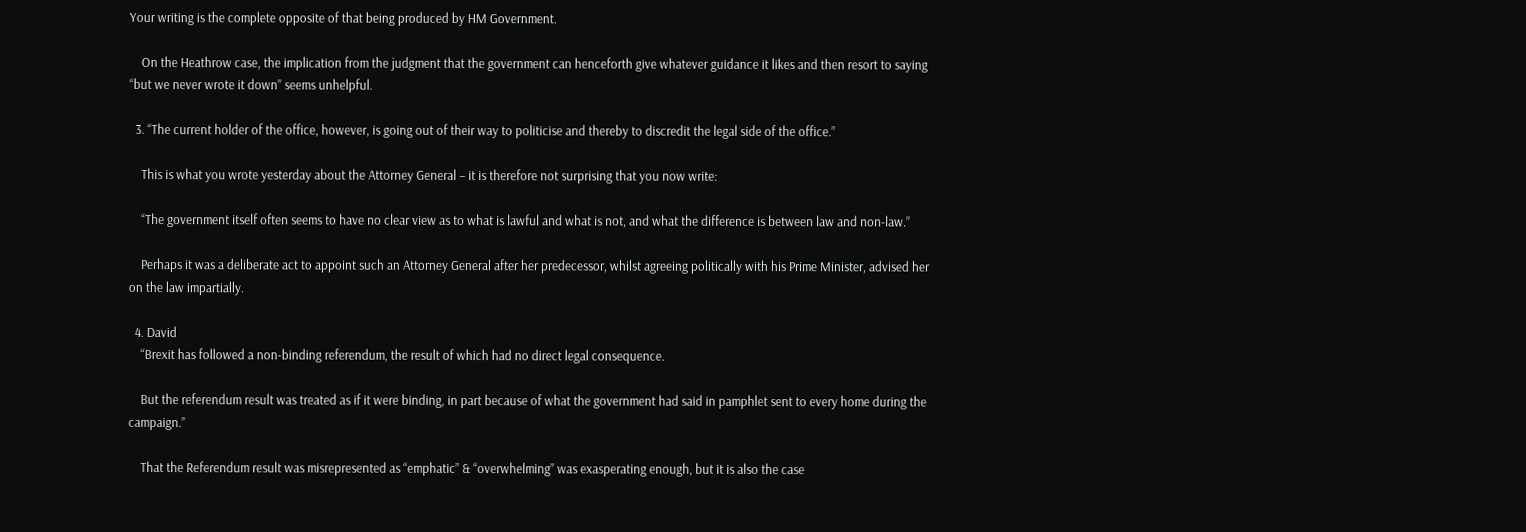Your writing is the complete opposite of that being produced by HM Government.

    On the Heathrow case, the implication from the judgment that the government can henceforth give whatever guidance it likes and then resort to saying “but we never wrote it down” seems unhelpful.

  3. “The current holder of the office, however, is going out of their way to politicise and thereby to discredit the legal side of the office.”

    This is what you wrote yesterday about the Attorney General – it is therefore not surprising that you now write:

    “The government itself often seems to have no clear view as to what is lawful and what is not, and what the difference is between law and non-law.”

    Perhaps it was a deliberate act to appoint such an Attorney General after her predecessor, whilst agreeing politically with his Prime Minister, advised her on the law impartially.

  4. David
    “Brexit has followed a non-binding referendum, the result of which had no direct legal consequence.

    But the referendum result was treated as if it were binding, in part because of what the government had said in pamphlet sent to every home during the campaign.”

    That the Referendum result was misrepresented as “emphatic” & “overwhelming” was exasperating enough, but it is also the case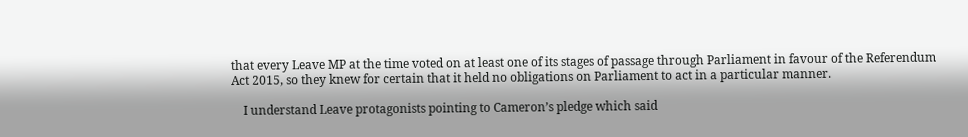that every Leave MP at the time voted on at least one of its stages of passage through Parliament in favour of the Referendum Act 2015, so they knew for certain that it held no obligations on Parliament to act in a particular manner.

    I understand Leave protagonists pointing to Cameron’s pledge which said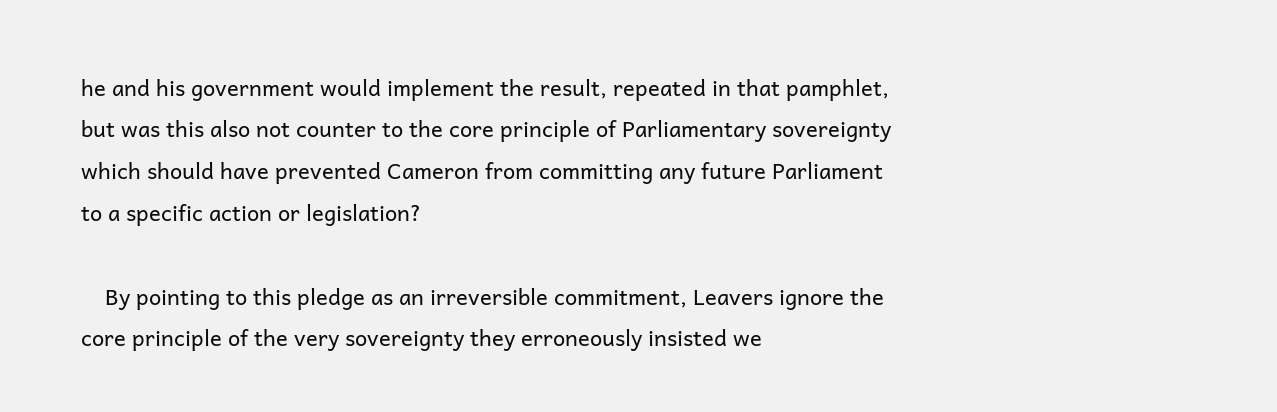he and his government would implement the result, repeated in that pamphlet, but was this also not counter to the core principle of Parliamentary sovereignty which should have prevented Cameron from committing any future Parliament to a specific action or legislation?

    By pointing to this pledge as an irreversible commitment, Leavers ignore the core principle of the very sovereignty they erroneously insisted we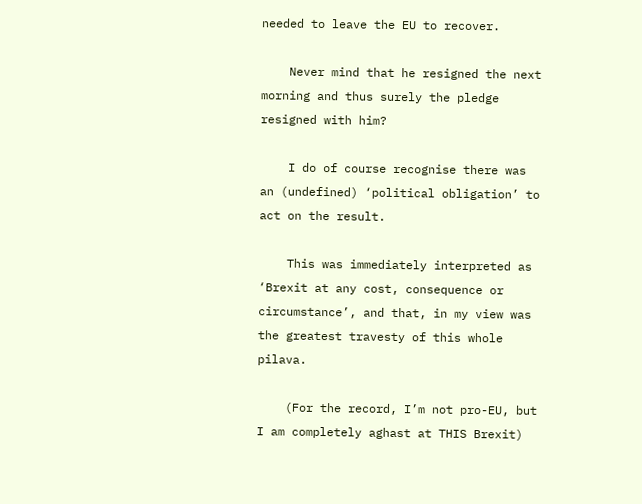needed to leave the EU to recover.

    Never mind that he resigned the next morning and thus surely the pledge resigned with him?

    I do of course recognise there was an (undefined) ‘political obligation’ to act on the result.

    This was immediately interpreted as ‘Brexit at any cost, consequence or circumstance’, and that, in my view was the greatest travesty of this whole pilava.

    (For the record, I’m not pro-EU, but I am completely aghast at THIS Brexit)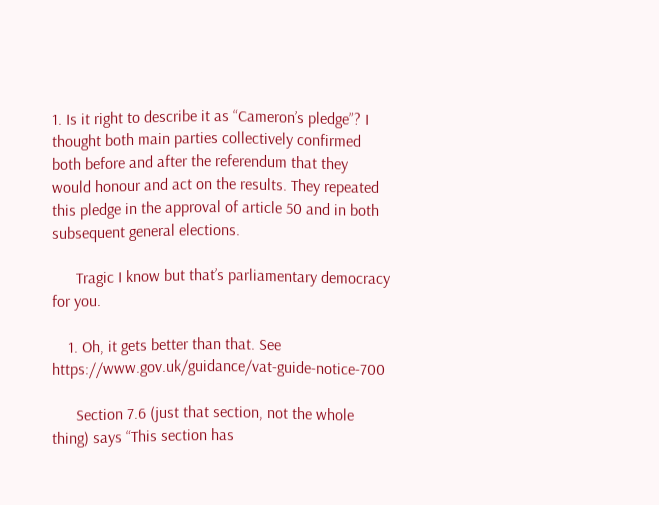1. Is it right to describe it as “Cameron’s pledge”? I thought both main parties collectively confirmed both before and after the referendum that they would honour and act on the results. They repeated this pledge in the approval of article 50 and in both subsequent general elections.

      Tragic I know but that’s parliamentary democracy for you.

    1. Oh, it gets better than that. See https://www.gov.uk/guidance/vat-guide-notice-700

      Section 7.6 (just that section, not the whole thing) says “This section has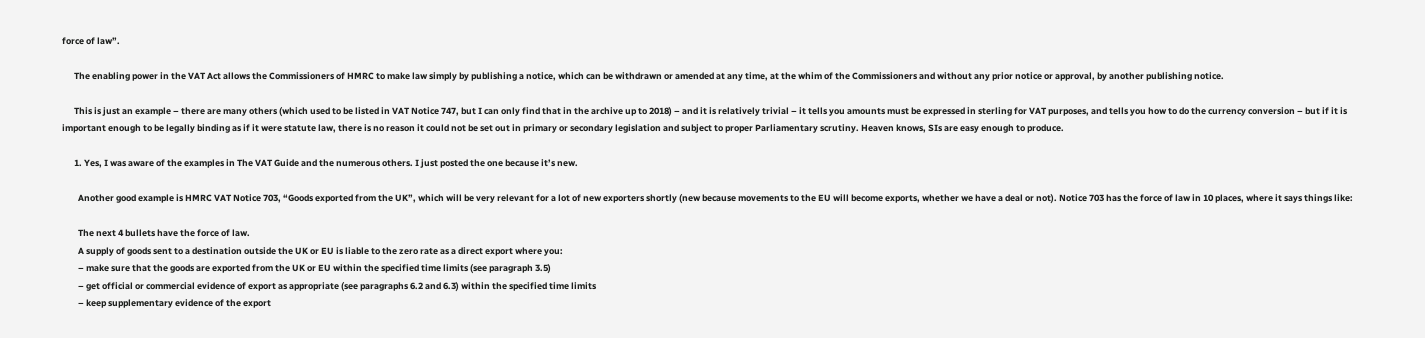force of law”.

      The enabling power in the VAT Act allows the Commissioners of HMRC to make law simply by publishing a notice, which can be withdrawn or amended at any time, at the whim of the Commissioners and without any prior notice or approval, by another publishing notice.

      This is just an example – there are many others (which used to be listed in VAT Notice 747, but I can only find that in the archive up to 2018) – and it is relatively trivial – it tells you amounts must be expressed in sterling for VAT purposes, and tells you how to do the currency conversion – but if it is important enough to be legally binding as if it were statute law, there is no reason it could not be set out in primary or secondary legislation and subject to proper Parliamentary scrutiny. Heaven knows, SIs are easy enough to produce.

      1. Yes, I was aware of the examples in The VAT Guide and the numerous others. I just posted the one because it’s new.

        Another good example is HMRC VAT Notice 703, “Goods exported from the UK”, which will be very relevant for a lot of new exporters shortly (new because movements to the EU will become exports, whether we have a deal or not). Notice 703 has the force of law in 10 places, where it says things like:

        The next 4 bullets have the force of law.
        A supply of goods sent to a destination outside the UK or EU is liable to the zero rate as a direct export where you:
        – make sure that the goods are exported from the UK or EU within the specified time limits (see paragraph 3.5)
        – get official or commercial evidence of export as appropriate (see paragraphs 6.2 and 6.3) within the specified time limits
        – keep supplementary evidence of the export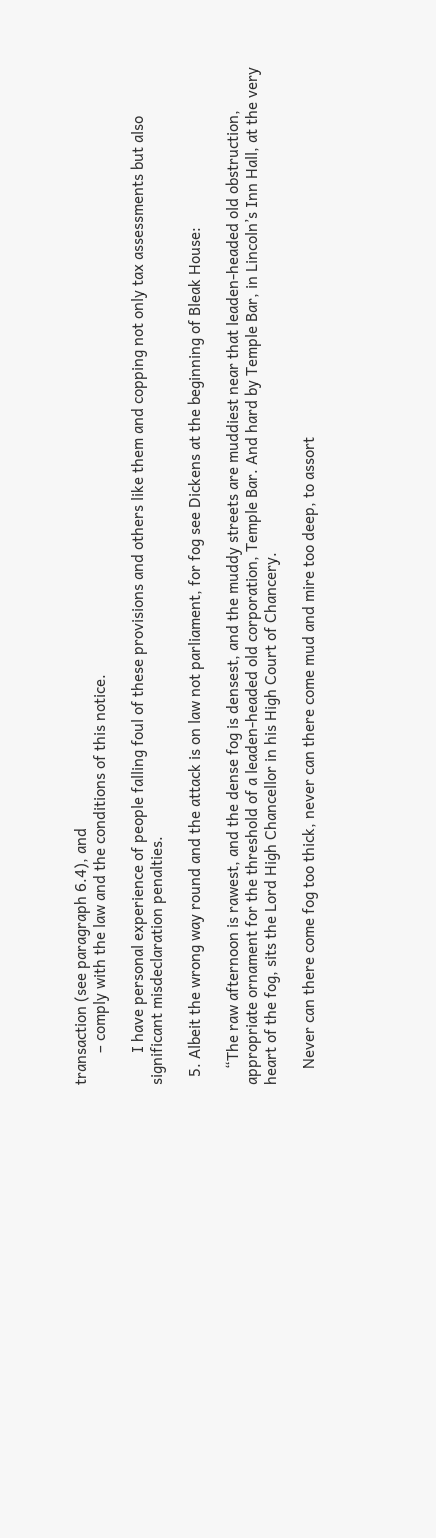transaction (see paragraph 6.4), and
        – comply with the law and the conditions of this notice.

        I have personal experience of people falling foul of these provisions and others like them and copping not only tax assessments but also significant misdeclaration penalties.

  5. Albeit the wrong way round and the attack is on law not parliament, for fog see Dickens at the beginning of Bleak House:

    “The raw afternoon is rawest, and the dense fog is densest, and the muddy streets are muddiest near that leaden-headed old obstruction, appropriate ornament for the threshold of a leaden-headed old corporation, Temple Bar. And hard by Temple Bar, in Lincoln’s Inn Hall, at the very heart of the fog, sits the Lord High Chancellor in his High Court of Chancery.

    Never can there come fog too thick, never can there come mud and mire too deep, to assort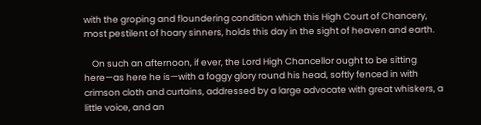with the groping and floundering condition which this High Court of Chancery, most pestilent of hoary sinners, holds this day in the sight of heaven and earth.

    On such an afternoon, if ever, the Lord High Chancellor ought to be sitting here—as here he is—with a foggy glory round his head, softly fenced in with crimson cloth and curtains, addressed by a large advocate with great whiskers, a little voice, and an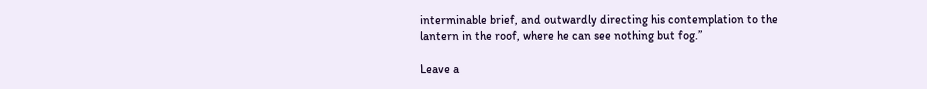interminable brief, and outwardly directing his contemplation to the lantern in the roof, where he can see nothing but fog.”

Leave a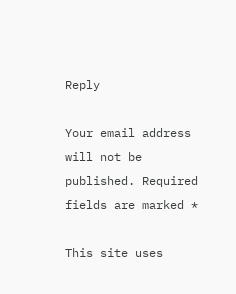Reply

Your email address will not be published. Required fields are marked *

This site uses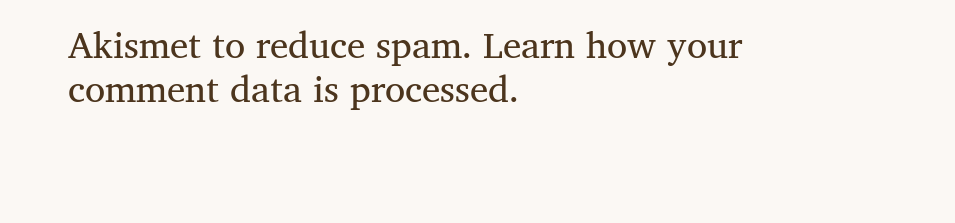Akismet to reduce spam. Learn how your comment data is processed.